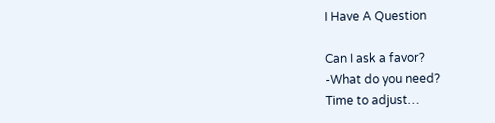I Have A Question

Can I ask a favor?
-What do you need?
Time to adjust…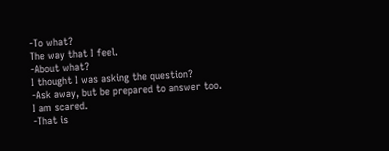-To what?
The way that I feel.
-About what?
I thought I was asking the question?
-Ask away, but be prepared to answer too.
I am scared.
-That is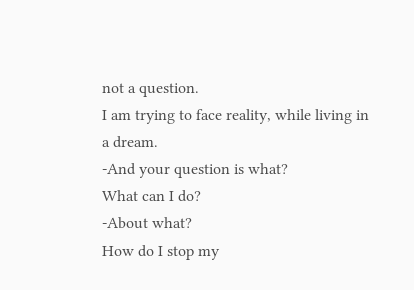not a question.
I am trying to face reality, while living in a dream.
-And your question is what?
What can I do?
-About what?
How do I stop my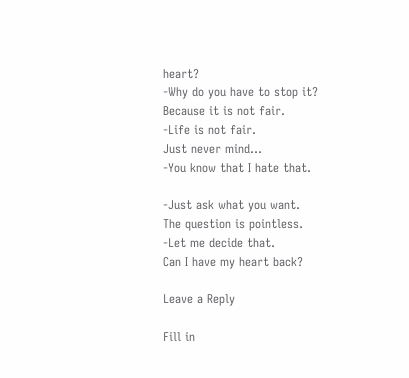heart?
-Why do you have to stop it?
Because it is not fair.
-Life is not fair.
Just never mind…
-You know that I hate that.

-Just ask what you want.
The question is pointless.
-Let me decide that.
Can I have my heart back?

Leave a Reply

Fill in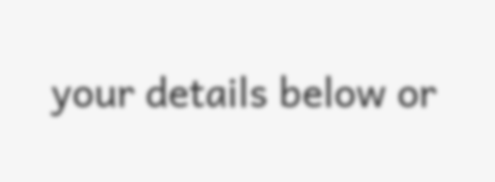your details below or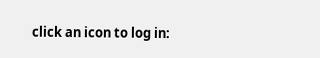click an icon to log in: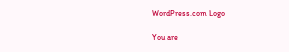WordPress.com Logo

You are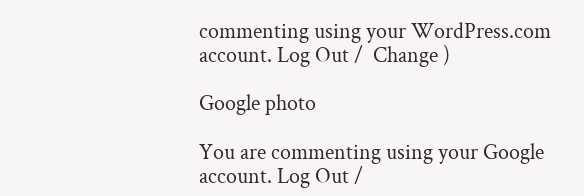commenting using your WordPress.com account. Log Out /  Change )

Google photo

You are commenting using your Google account. Log Out /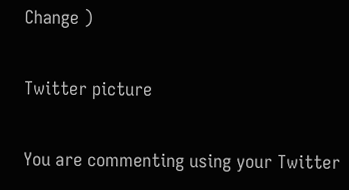Change )

Twitter picture

You are commenting using your Twitter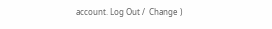account. Log Out /  Change )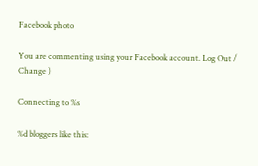Facebook photo

You are commenting using your Facebook account. Log Out /  Change )

Connecting to %s

%d bloggers like this: